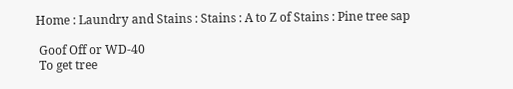Home : Laundry and Stains : Stains : A to Z of Stains : Pine tree sap

 Goof Off or WD-40
 To get tree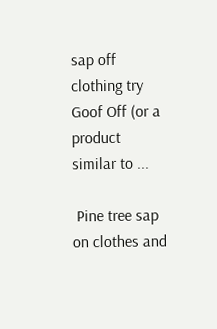sap off clothing try Goof Off (or a product similar to ...

 Pine tree sap on clothes and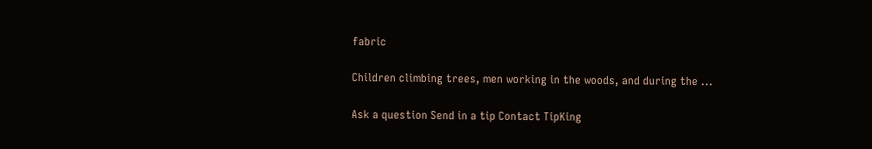fabric

Children climbing trees, men working in the woods, and during the ...

Ask a question Send in a tip Contact TipKing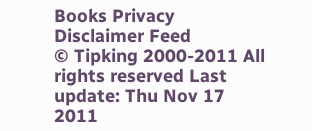Books Privacy Disclaimer Feed
© Tipking 2000-2011 All rights reserved Last update: Thu Nov 17 2011